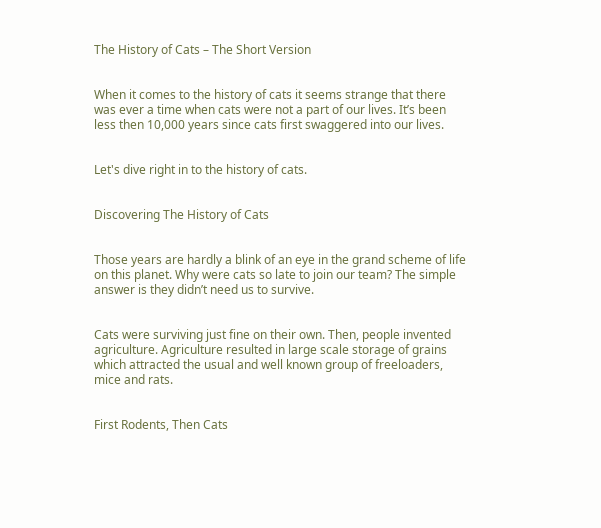The History of Cats – The Short Version


When it comes to the history of cats it seems strange that there was ever a time when cats were not a part of our lives. It’s been less then 10,000 years since cats first swaggered into our lives.


Let's dive right in to the history of cats.


Discovering The History of Cats


Those years are hardly a blink of an eye in the grand scheme of life on this planet. Why were cats so late to join our team? The simple answer is they didn’t need us to survive.


Cats were surviving just fine on their own. Then, people invented agriculture. Agriculture resulted in large scale storage of grains which attracted the usual and well known group of freeloaders, mice and rats.


First Rodents, Then Cats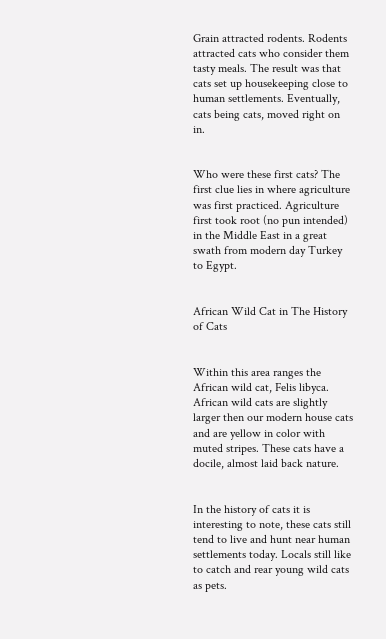Grain attracted rodents. Rodents attracted cats who consider them tasty meals. The result was that cats set up housekeeping close to human settlements. Eventually, cats being cats, moved right on in.


Who were these first cats? The first clue lies in where agriculture was first practiced. Agriculture first took root (no pun intended) in the Middle East in a great swath from modern day Turkey to Egypt.


African Wild Cat in The History of Cats


Within this area ranges the African wild cat, Felis libyca. African wild cats are slightly larger then our modern house cats and are yellow in color with muted stripes. These cats have a docile, almost laid back nature.


In the history of cats it is interesting to note, these cats still tend to live and hunt near human settlements today. Locals still like to catch and rear young wild cats as pets.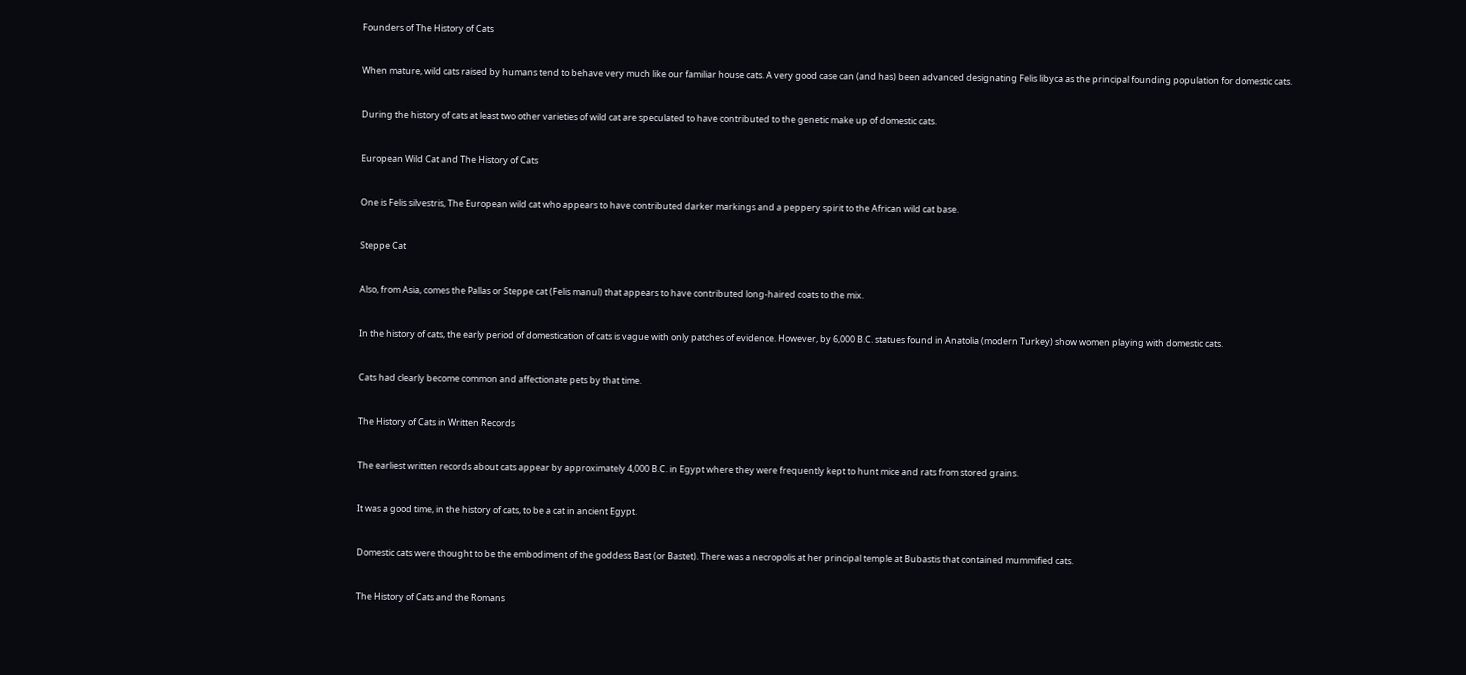Founders of The History of Cats


When mature, wild cats raised by humans tend to behave very much like our familiar house cats. A very good case can (and has) been advanced designating Felis libyca as the principal founding population for domestic cats.


During the history of cats at least two other varieties of wild cat are speculated to have contributed to the genetic make up of domestic cats.


European Wild Cat and The History of Cats


One is Felis silvestris, The European wild cat who appears to have contributed darker markings and a peppery spirit to the African wild cat base.


Steppe Cat


Also, from Asia, comes the Pallas or Steppe cat (Felis manul) that appears to have contributed long-haired coats to the mix.


In the history of cats, the early period of domestication of cats is vague with only patches of evidence. However, by 6,000 B.C. statues found in Anatolia (modern Turkey) show women playing with domestic cats.


Cats had clearly become common and affectionate pets by that time.


The History of Cats in Written Records


The earliest written records about cats appear by approximately 4,000 B.C. in Egypt where they were frequently kept to hunt mice and rats from stored grains.


It was a good time, in the history of cats, to be a cat in ancient Egypt.


Domestic cats were thought to be the embodiment of the goddess Bast (or Bastet). There was a necropolis at her principal temple at Bubastis that contained mummified cats.


The History of Cats and the Romans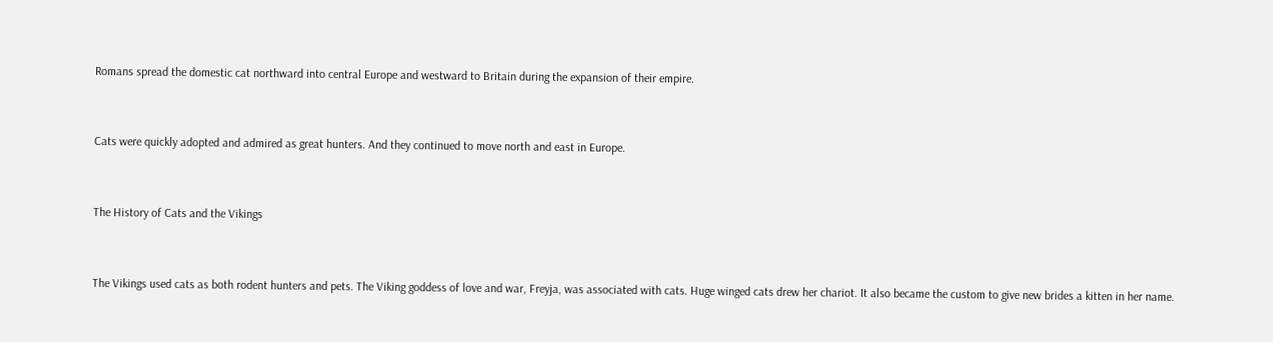Romans spread the domestic cat northward into central Europe and westward to Britain during the expansion of their empire.


Cats were quickly adopted and admired as great hunters. And they continued to move north and east in Europe.


The History of Cats and the Vikings


The Vikings used cats as both rodent hunters and pets. The Viking goddess of love and war, Freyja, was associated with cats. Huge winged cats drew her chariot. It also became the custom to give new brides a kitten in her name.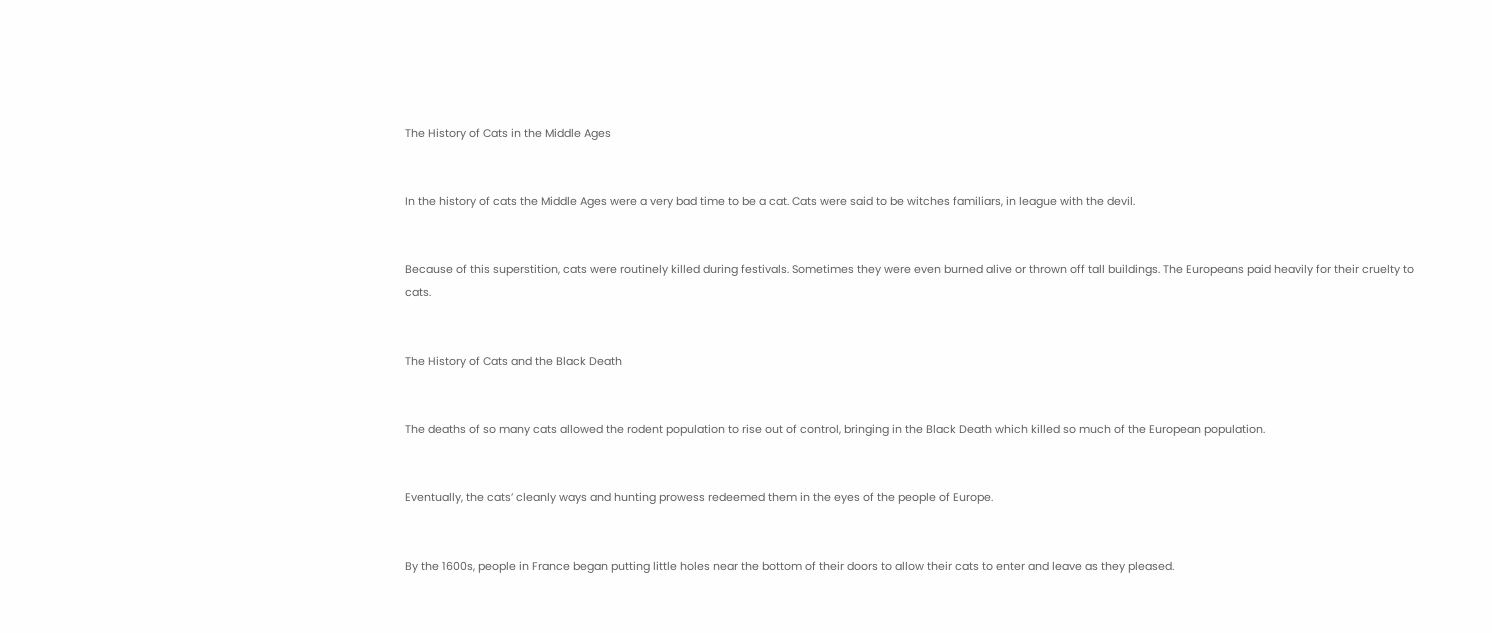The History of Cats in the Middle Ages


In the history of cats the Middle Ages were a very bad time to be a cat. Cats were said to be witches familiars, in league with the devil.


Because of this superstition, cats were routinely killed during festivals. Sometimes they were even burned alive or thrown off tall buildings. The Europeans paid heavily for their cruelty to cats.


The History of Cats and the Black Death


The deaths of so many cats allowed the rodent population to rise out of control, bringing in the Black Death which killed so much of the European population.


Eventually, the cats’ cleanly ways and hunting prowess redeemed them in the eyes of the people of Europe.


By the 1600s, people in France began putting little holes near the bottom of their doors to allow their cats to enter and leave as they pleased.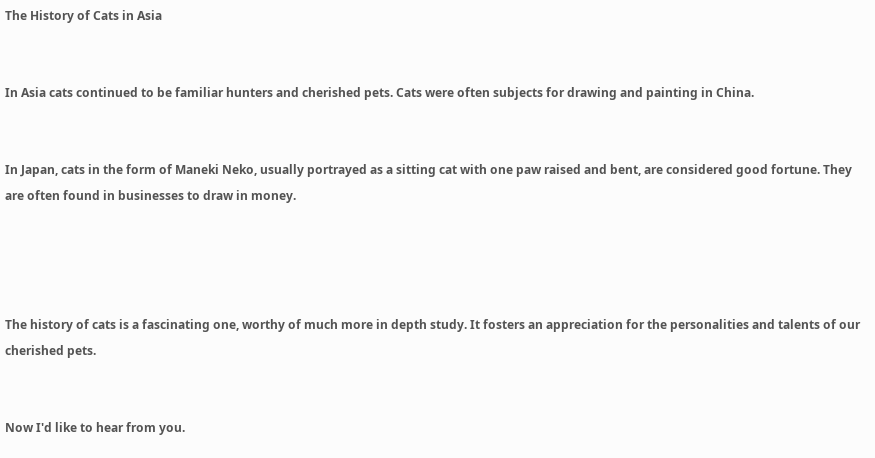The History of Cats in Asia


In Asia cats continued to be familiar hunters and cherished pets. Cats were often subjects for drawing and painting in China.


In Japan, cats in the form of Maneki Neko, usually portrayed as a sitting cat with one paw raised and bent, are considered good fortune. They are often found in businesses to draw in money.




The history of cats is a fascinating one, worthy of much more in depth study. It fosters an appreciation for the personalities and talents of our cherished pets.


Now I'd like to hear from you.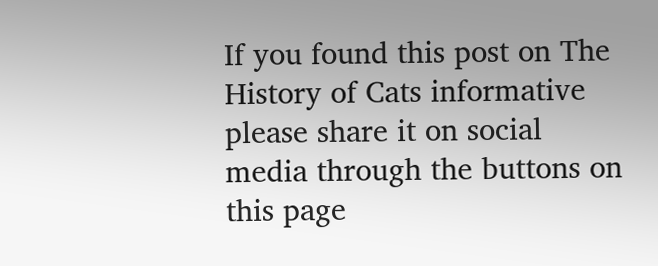If you found this post on The History of Cats informative please share it on social media through the buttons on this page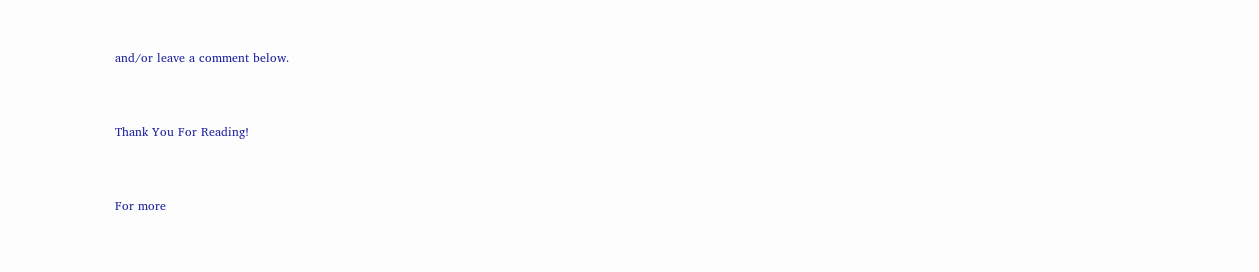and/or leave a comment below.


Thank You For Reading!


For more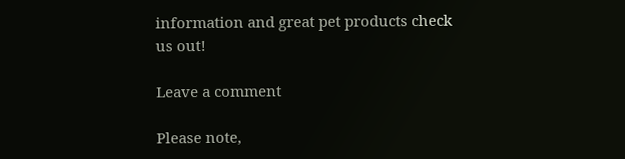information and great pet products check us out!

Leave a comment

Please note,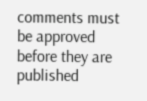comments must be approved before they are published